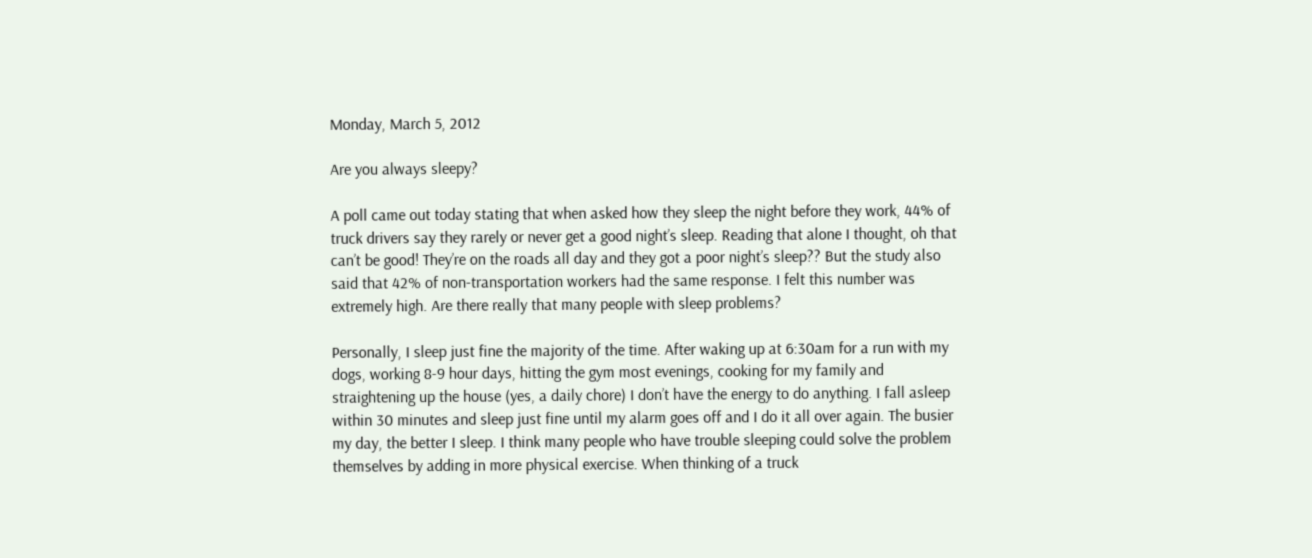Monday, March 5, 2012

Are you always sleepy?

A poll came out today stating that when asked how they sleep the night before they work, 44% of truck drivers say they rarely or never get a good night’s sleep. Reading that alone I thought, oh that can’t be good! They’re on the roads all day and they got a poor night’s sleep?? But the study also said that 42% of non-transportation workers had the same response. I felt this number was extremely high. Are there really that many people with sleep problems?

Personally, I sleep just fine the majority of the time. After waking up at 6:30am for a run with my dogs, working 8-9 hour days, hitting the gym most evenings, cooking for my family and straightening up the house (yes, a daily chore) I don’t have the energy to do anything. I fall asleep within 30 minutes and sleep just fine until my alarm goes off and I do it all over again. The busier my day, the better I sleep. I think many people who have trouble sleeping could solve the problem themselves by adding in more physical exercise. When thinking of a truck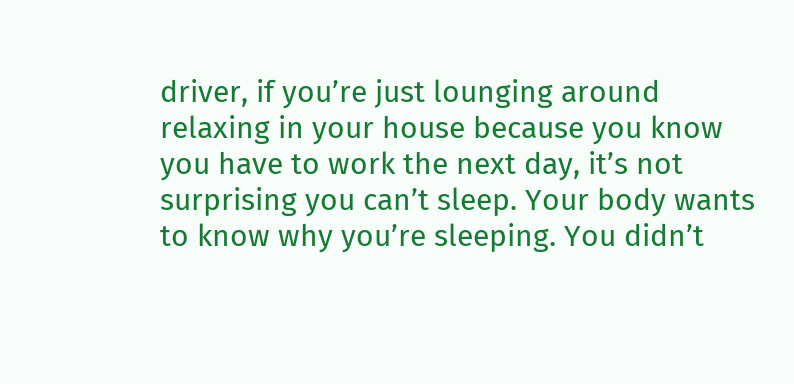driver, if you’re just lounging around relaxing in your house because you know you have to work the next day, it’s not surprising you can’t sleep. Your body wants to know why you’re sleeping. You didn’t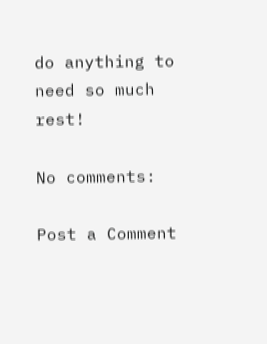do anything to need so much rest!

No comments:

Post a Comment